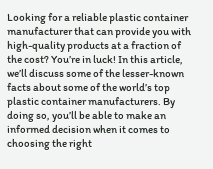Looking for a reliable plastic container manufacturer that can provide you with high-quality products at a fraction of the cost? You’re in luck! In this article, we’ll discuss some of the lesser-known facts about some of the world’s top plastic container manufacturers. By doing so, you’ll be able to make an informed decision when it comes to choosing the right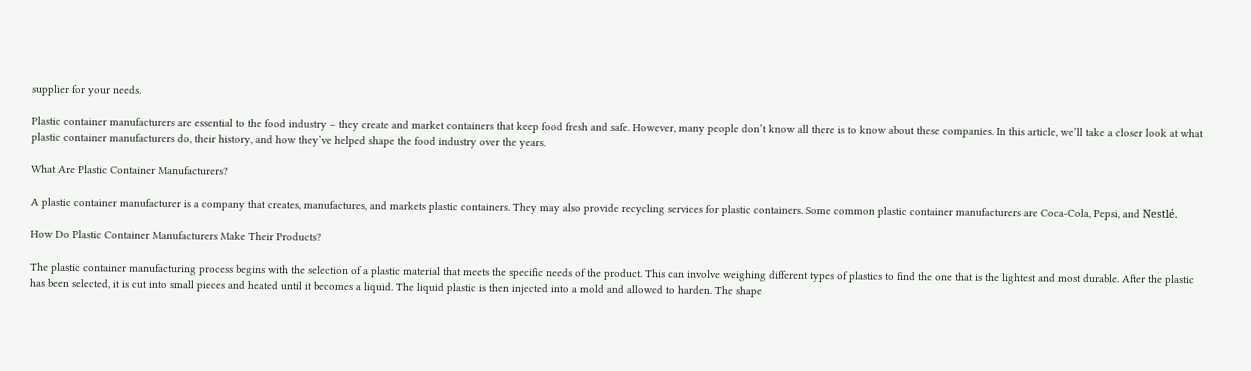supplier for your needs.

Plastic container manufacturers are essential to the food industry – they create and market containers that keep food fresh and safe. However, many people don’t know all there is to know about these companies. In this article, we’ll take a closer look at what plastic container manufacturers do, their history, and how they’ve helped shape the food industry over the years.

What Are Plastic Container Manufacturers?

A plastic container manufacturer is a company that creates, manufactures, and markets plastic containers. They may also provide recycling services for plastic containers. Some common plastic container manufacturers are Coca-Cola, Pepsi, and Nestlé.

How Do Plastic Container Manufacturers Make Their Products?

The plastic container manufacturing process begins with the selection of a plastic material that meets the specific needs of the product. This can involve weighing different types of plastics to find the one that is the lightest and most durable. After the plastic has been selected, it is cut into small pieces and heated until it becomes a liquid. The liquid plastic is then injected into a mold and allowed to harden. The shape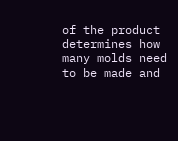of the product determines how many molds need to be made and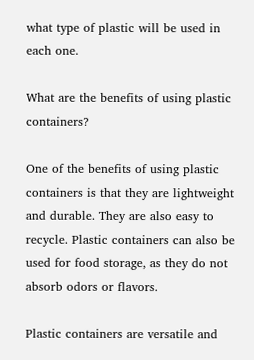what type of plastic will be used in each one.

What are the benefits of using plastic containers?

One of the benefits of using plastic containers is that they are lightweight and durable. They are also easy to recycle. Plastic containers can also be used for food storage, as they do not absorb odors or flavors.

Plastic containers are versatile and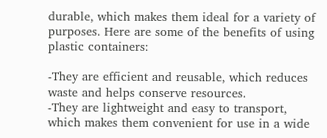durable, which makes them ideal for a variety of purposes. Here are some of the benefits of using plastic containers:

-They are efficient and reusable, which reduces waste and helps conserve resources.
-They are lightweight and easy to transport, which makes them convenient for use in a wide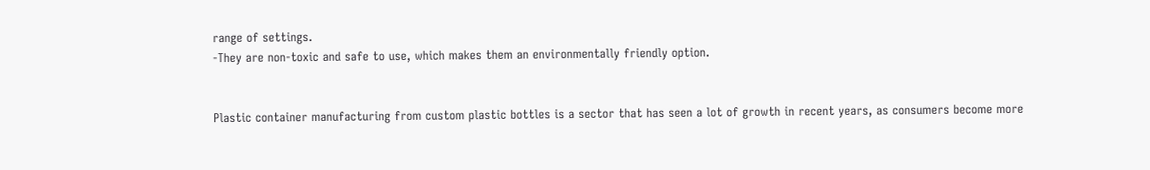range of settings.
-They are non-toxic and safe to use, which makes them an environmentally friendly option.


Plastic container manufacturing from custom plastic bottles is a sector that has seen a lot of growth in recent years, as consumers become more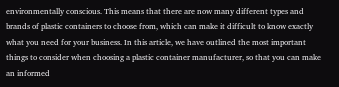environmentally conscious. This means that there are now many different types and brands of plastic containers to choose from, which can make it difficult to know exactly what you need for your business. In this article, we have outlined the most important things to consider when choosing a plastic container manufacturer, so that you can make an informed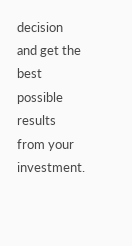decision and get the best possible results from your investment.